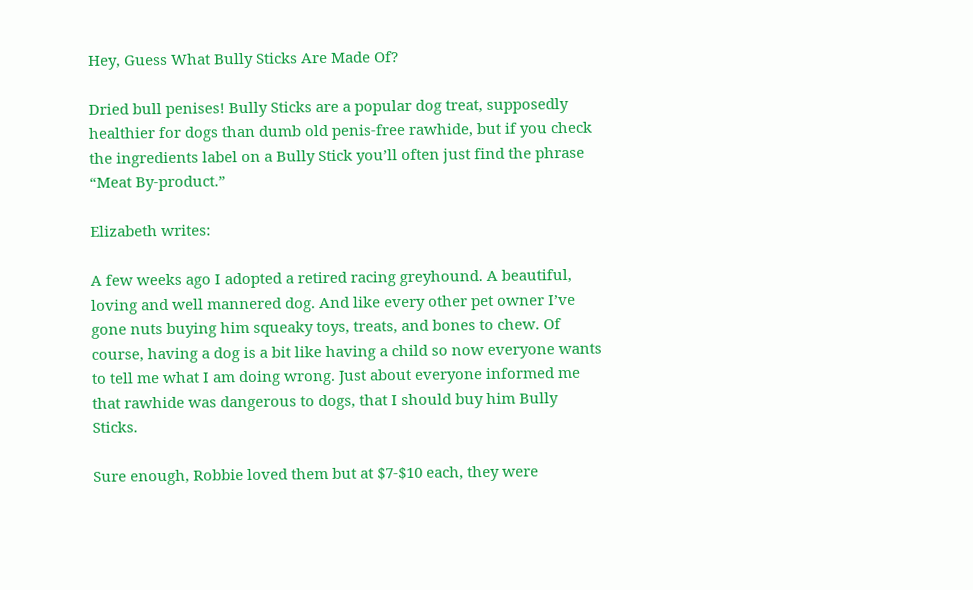Hey, Guess What Bully Sticks Are Made Of?

Dried bull penises! Bully Sticks are a popular dog treat, supposedly healthier for dogs than dumb old penis-free rawhide, but if you check the ingredients label on a Bully Stick you’ll often just find the phrase “Meat By-product.”

Elizabeth writes:

A few weeks ago I adopted a retired racing greyhound. A beautiful, loving and well mannered dog. And like every other pet owner I’ve gone nuts buying him squeaky toys, treats, and bones to chew. Of course, having a dog is a bit like having a child so now everyone wants to tell me what I am doing wrong. Just about everyone informed me that rawhide was dangerous to dogs, that I should buy him Bully Sticks.

Sure enough, Robbie loved them but at $7-$10 each, they were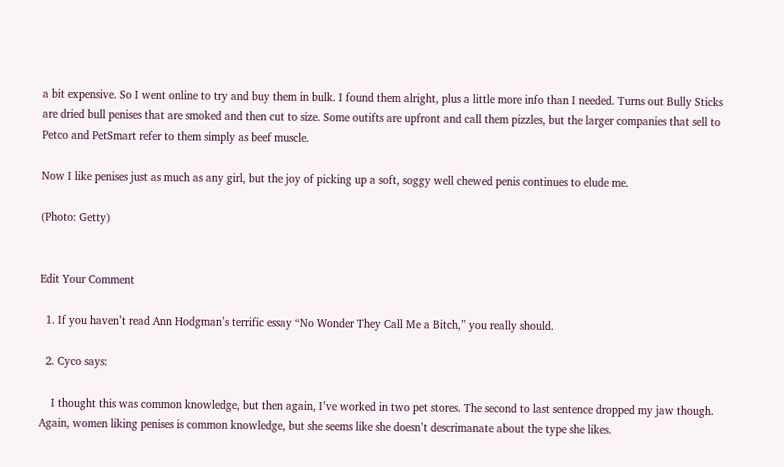a bit expensive. So I went online to try and buy them in bulk. I found them alright, plus a little more info than I needed. Turns out Bully Sticks are dried bull penises that are smoked and then cut to size. Some outifts are upfront and call them pizzles, but the larger companies that sell to Petco and PetSmart refer to them simply as beef muscle.

Now I like penises just as much as any girl, but the joy of picking up a soft, soggy well chewed penis continues to elude me.

(Photo: Getty)


Edit Your Comment

  1. If you haven’t read Ann Hodgman’s terrific essay “No Wonder They Call Me a Bitch,” you really should.

  2. Cyco says:

    I thought this was common knowledge, but then again, I’ve worked in two pet stores. The second to last sentence dropped my jaw though. Again, women liking penises is common knowledge, but she seems like she doesn’t descrimanate about the type she likes.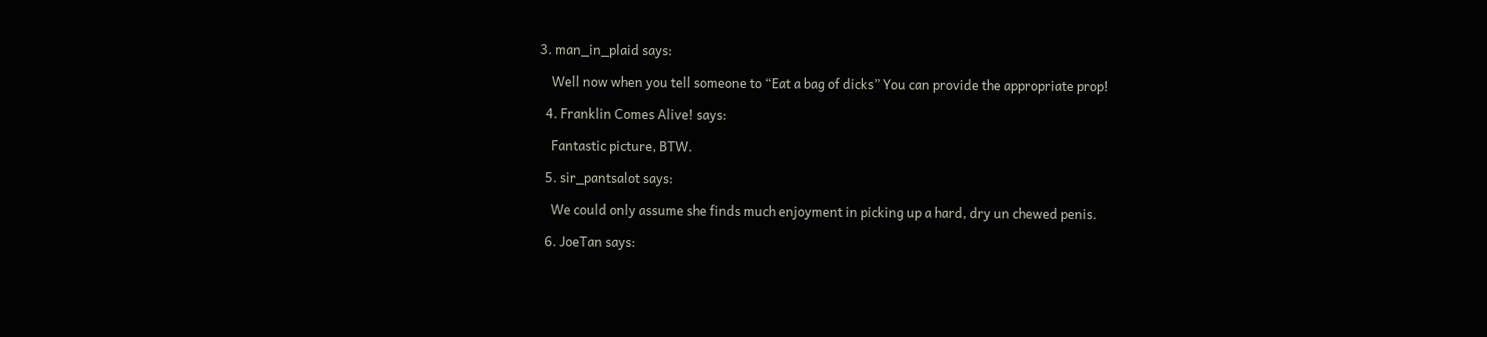3. man_in_plaid says:

    Well now when you tell someone to “Eat a bag of dicks” You can provide the appropriate prop!

  4. Franklin Comes Alive! says:

    Fantastic picture, BTW.

  5. sir_pantsalot says:

    We could only assume she finds much enjoyment in picking up a hard, dry un chewed penis.

  6. JoeTan says: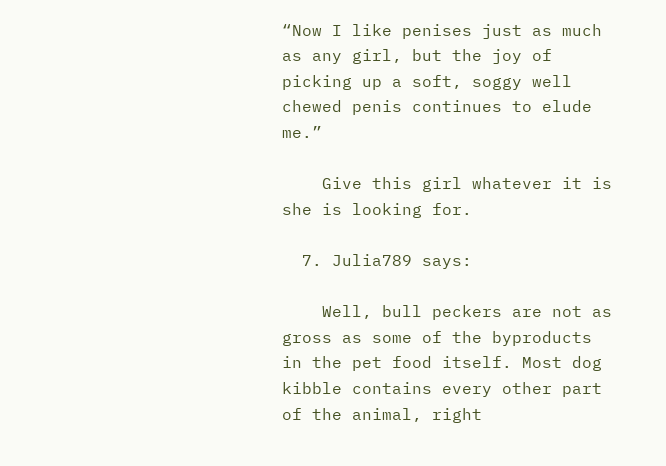“Now I like penises just as much as any girl, but the joy of picking up a soft, soggy well chewed penis continues to elude me.”

    Give this girl whatever it is she is looking for.

  7. Julia789 says:

    Well, bull peckers are not as gross as some of the byproducts in the pet food itself. Most dog kibble contains every other part of the animal, right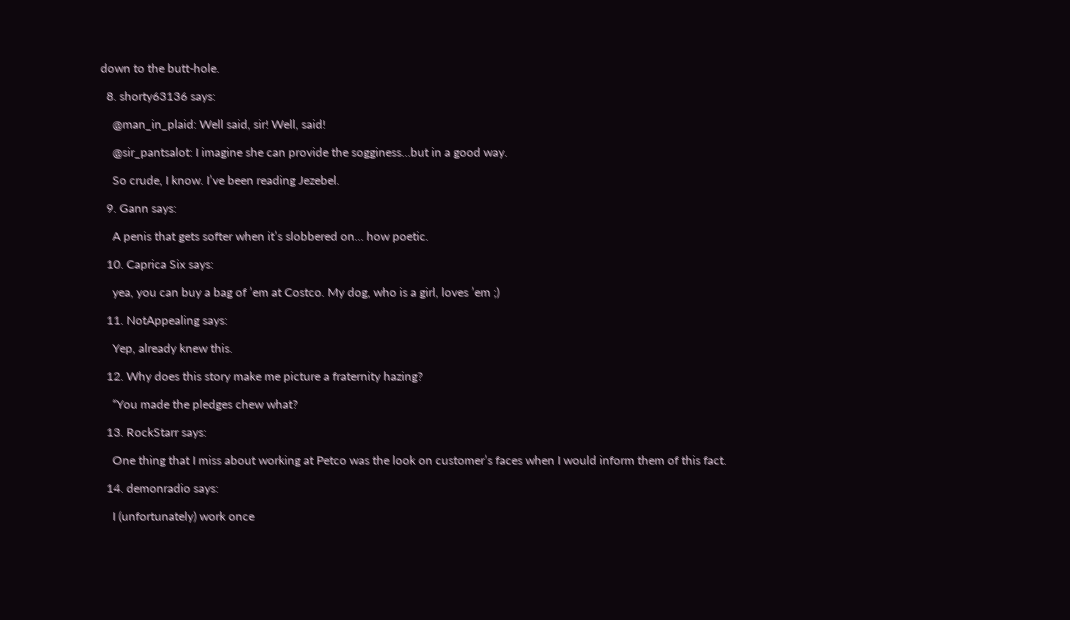down to the butt-hole.

  8. shorty63136 says:

    @man_in_plaid: Well said, sir! Well, said!

    @sir_pantsalot: I imagine she can provide the sogginess…but in a good way.

    So crude, I know. I’ve been reading Jezebel.

  9. Gann says:

    A penis that gets softer when it’s slobbered on… how poetic.

  10. Caprica Six says:

    yea, you can buy a bag of ’em at Costco. My dog, who is a girl, loves ’em ;)

  11. NotAppealing says:

    Yep, already knew this.

  12. Why does this story make me picture a fraternity hazing?

    “You made the pledges chew what?

  13. RockStarr says:

    One thing that I miss about working at Petco was the look on customer’s faces when I would inform them of this fact.

  14. demonradio says:

    I (unfortunately) work once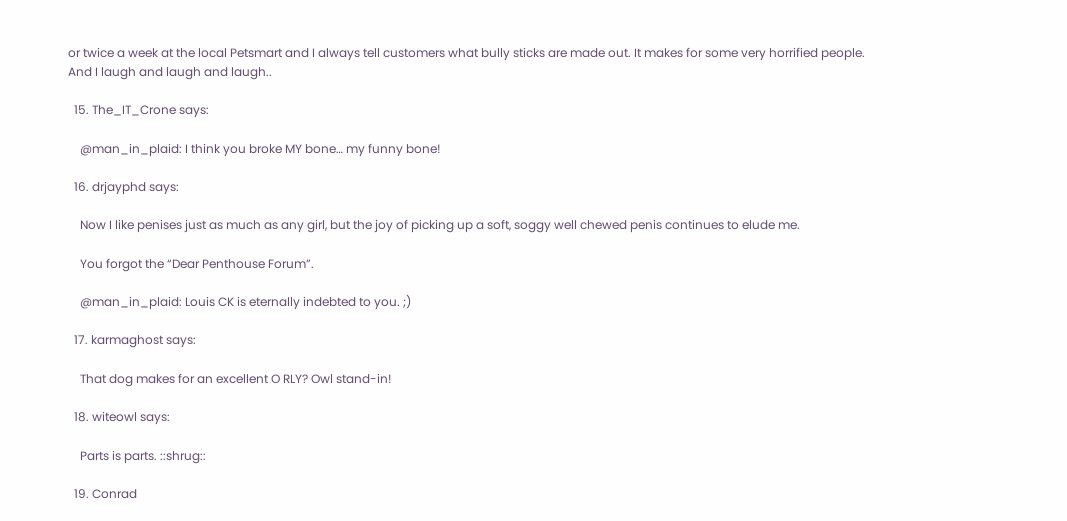or twice a week at the local Petsmart and I always tell customers what bully sticks are made out. It makes for some very horrified people. And I laugh and laugh and laugh..

  15. The_IT_Crone says:

    @man_in_plaid: I think you broke MY bone… my funny bone!

  16. drjayphd says:

    Now I like penises just as much as any girl, but the joy of picking up a soft, soggy well chewed penis continues to elude me.

    You forgot the “Dear Penthouse Forum”.

    @man_in_plaid: Louis CK is eternally indebted to you. ;)

  17. karmaghost says:

    That dog makes for an excellent O RLY? Owl stand-in!

  18. witeowl says:

    Parts is parts. ::shrug::

  19. Conrad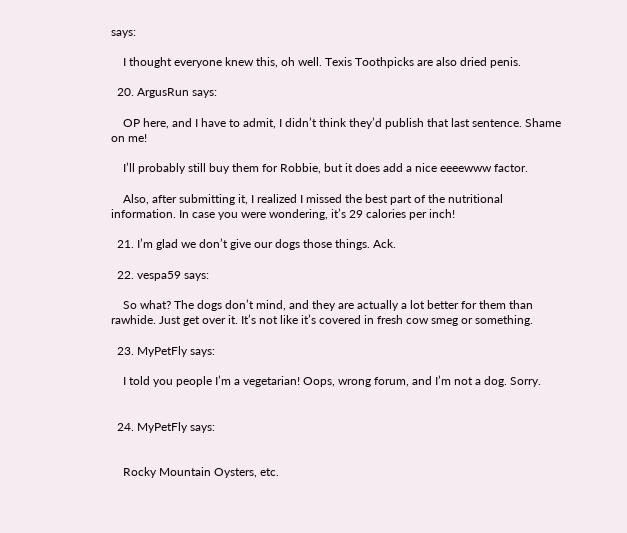says:

    I thought everyone knew this, oh well. Texis Toothpicks are also dried penis.

  20. ArgusRun says:

    OP here, and I have to admit, I didn’t think they’d publish that last sentence. Shame on me!

    I’ll probably still buy them for Robbie, but it does add a nice eeeewww factor.

    Also, after submitting it, I realized I missed the best part of the nutritional information. In case you were wondering, it’s 29 calories per inch!

  21. I’m glad we don’t give our dogs those things. Ack.

  22. vespa59 says:

    So what? The dogs don’t mind, and they are actually a lot better for them than rawhide. Just get over it. It’s not like it’s covered in fresh cow smeg or something.

  23. MyPetFly says:

    I told you people I’m a vegetarian! Oops, wrong forum, and I’m not a dog. Sorry.


  24. MyPetFly says:


    Rocky Mountain Oysters, etc.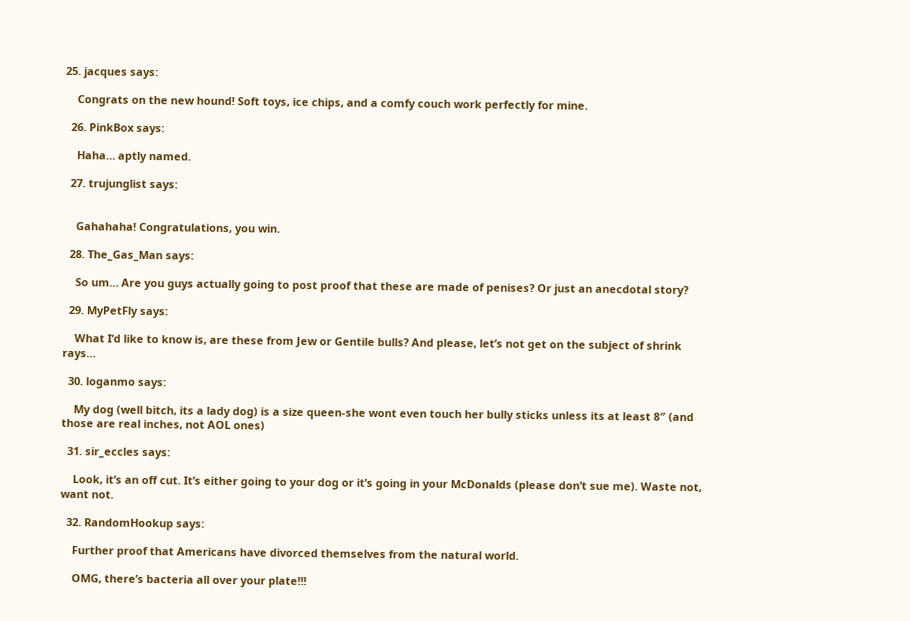25. jacques says:

    Congrats on the new hound! Soft toys, ice chips, and a comfy couch work perfectly for mine.

  26. PinkBox says:

    Haha… aptly named.

  27. trujunglist says:


    Gahahaha! Congratulations, you win.

  28. The_Gas_Man says:

    So um… Are you guys actually going to post proof that these are made of penises? Or just an anecdotal story?

  29. MyPetFly says:

    What I’d like to know is, are these from Jew or Gentile bulls? And please, let’s not get on the subject of shrink rays…

  30. loganmo says:

    My dog (well bitch, its a lady dog) is a size queen-she wont even touch her bully sticks unless its at least 8″ (and those are real inches, not AOL ones)

  31. sir_eccles says:

    Look, it’s an off cut. It’s either going to your dog or it’s going in your McDonalds (please don’t sue me). Waste not, want not.

  32. RandomHookup says:

    Further proof that Americans have divorced themselves from the natural world.

    OMG, there’s bacteria all over your plate!!!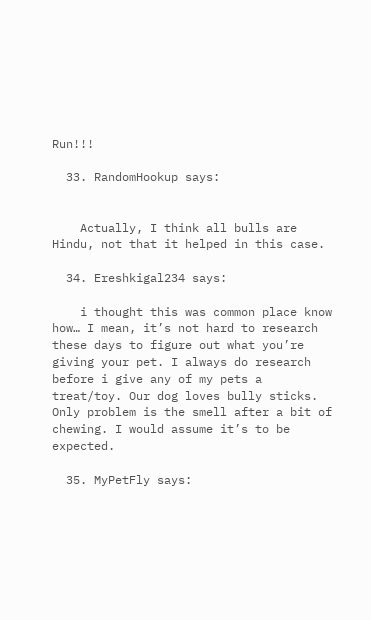Run!!!

  33. RandomHookup says:


    Actually, I think all bulls are Hindu, not that it helped in this case.

  34. Ereshkigal234 says:

    i thought this was common place know how… I mean, it’s not hard to research these days to figure out what you’re giving your pet. I always do research before i give any of my pets a treat/toy. Our dog loves bully sticks. Only problem is the smell after a bit of chewing. I would assume it’s to be expected.

  35. MyPetFly says: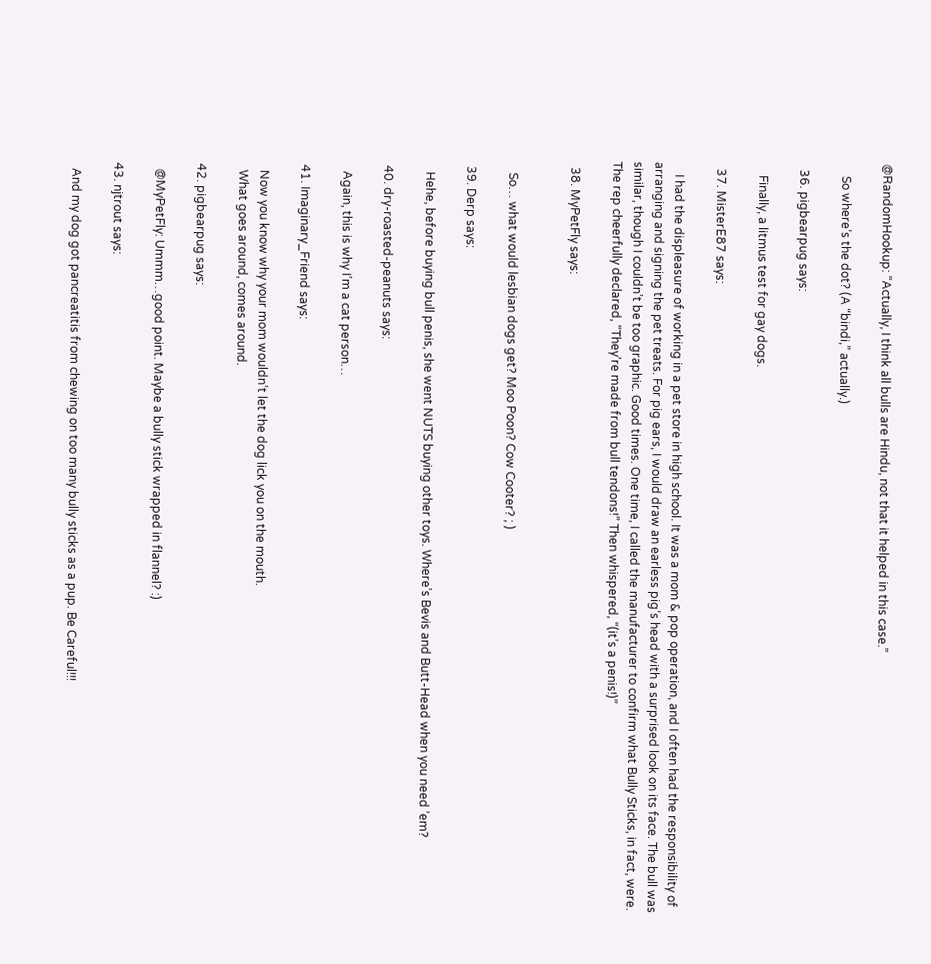@RandomHookup: “Actually, I think all bulls are Hindu, not that it helped in this case.”

    So where’s the dot? (A “bindi,” actually.)

  36. pigbearpug says:

    Finally, a litmus test for gay dogs.

  37. MisterE87 says:

    I had the displeasure of working in a pet store in high school. It was a mom & pop operation, and I often had the responsibility of arranging and signing the pet treats. For pig ears, I would draw an earless pig’s head with a surprised look on its face. The bull was similar, though I couldn’t be too graphic. Good times. One time, I called the manufacturer to confirm what Bully Sticks, in fact, were. The rep cheerfully declared, “They’re made from bull tendons!” Then whispered, “(it’s a penis!)”

  38. MyPetFly says:


    So… what would lesbian dogs get? Moo Poon? Cow Cooter? ; )

  39. Derp says:

    Hehe, before buying bull penis, she went NUTS buying other toys. Where’s Bevis and Butt-Head when you need ’em?

  40. dry-roasted-peanuts says:

    Again, this is why I’m a cat person…

  41. Imaginary_Friend says:

    Now you know why your mom wouldn’t let the dog lick you on the mouth.
    What goes around, comes around.

  42. pigbearpug says:

    @MyPetFly: Ummm…good point. Maybe a bully stick wrapped in flannel? :)

  43. njtrout says:

    And my dog got pancreatitis from chewing on too many bully sticks as a pup. Be Careful!!!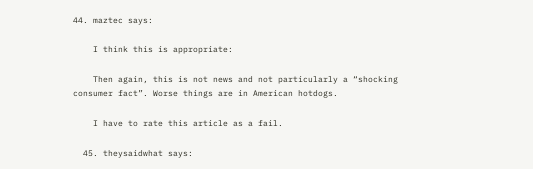44. maztec says:

    I think this is appropriate:

    Then again, this is not news and not particularly a “shocking consumer fact”. Worse things are in American hotdogs.

    I have to rate this article as a fail.

  45. theysaidwhat says: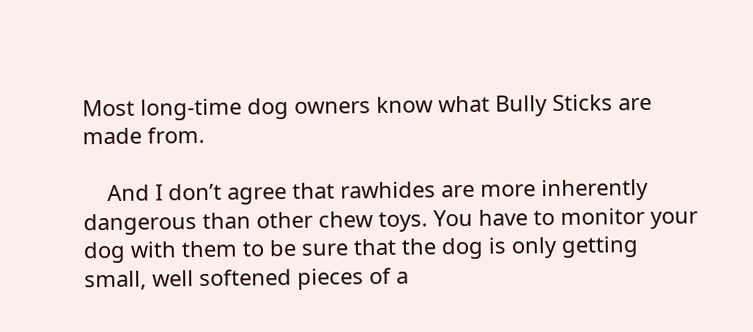Most long-time dog owners know what Bully Sticks are made from.

    And I don’t agree that rawhides are more inherently dangerous than other chew toys. You have to monitor your dog with them to be sure that the dog is only getting small, well softened pieces of a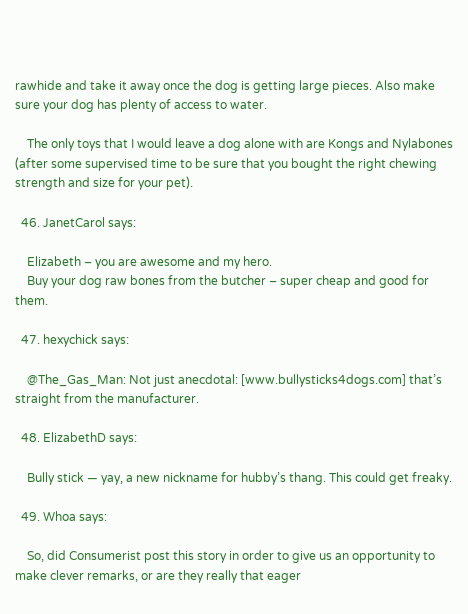rawhide and take it away once the dog is getting large pieces. Also make sure your dog has plenty of access to water.

    The only toys that I would leave a dog alone with are Kongs and Nylabones (after some supervised time to be sure that you bought the right chewing strength and size for your pet).

  46. JanetCarol says:

    Elizabeth – you are awesome and my hero.
    Buy your dog raw bones from the butcher – super cheap and good for them.

  47. hexychick says:

    @The_Gas_Man: Not just anecdotal: [www.bullysticks4dogs.com] that’s straight from the manufacturer.

  48. ElizabethD says:

    Bully stick — yay, a new nickname for hubby’s thang. This could get freaky.

  49. Whoa says:

    So, did Consumerist post this story in order to give us an opportunity to make clever remarks, or are they really that eager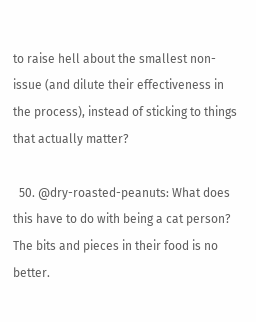to raise hell about the smallest non-issue (and dilute their effectiveness in the process), instead of sticking to things that actually matter?

  50. @dry-roasted-peanuts: What does this have to do with being a cat person? The bits and pieces in their food is no better.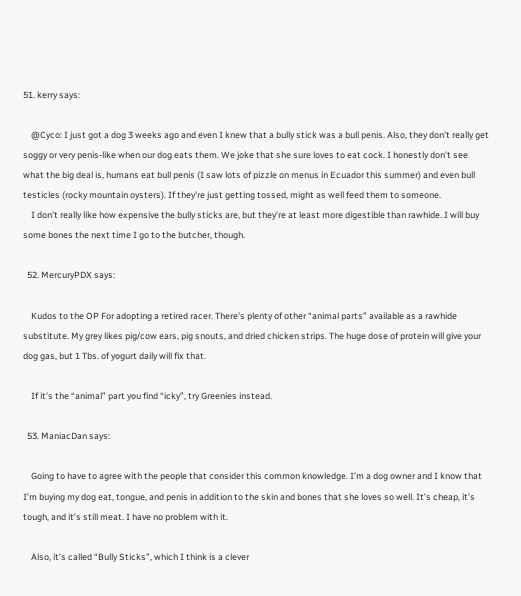51. kerry says:

    @Cyco: I just got a dog 3 weeks ago and even I knew that a bully stick was a bull penis. Also, they don’t really get soggy or very penis-like when our dog eats them. We joke that she sure loves to eat cock. I honestly don’t see what the big deal is, humans eat bull penis (I saw lots of pizzle on menus in Ecuador this summer) and even bull testicles (rocky mountain oysters). If they’re just getting tossed, might as well feed them to someone.
    I don’t really like how expensive the bully sticks are, but they’re at least more digestible than rawhide. I will buy some bones the next time I go to the butcher, though.

  52. MercuryPDX says:

    Kudos to the OP For adopting a retired racer. There’s plenty of other “animal parts” available as a rawhide substitute. My grey likes pig/cow ears, pig snouts, and dried chicken strips. The huge dose of protein will give your dog gas, but 1 Tbs. of yogurt daily will fix that.

    If it’s the “animal” part you find “icky”, try Greenies instead.

  53. ManiacDan says:

    Going to have to agree with the people that consider this common knowledge. I’m a dog owner and I know that I’m buying my dog eat, tongue, and penis in addition to the skin and bones that she loves so well. It’s cheap, it’s tough, and it’s still meat. I have no problem with it.

    Also, it’s called “Bully Sticks”, which I think is a clever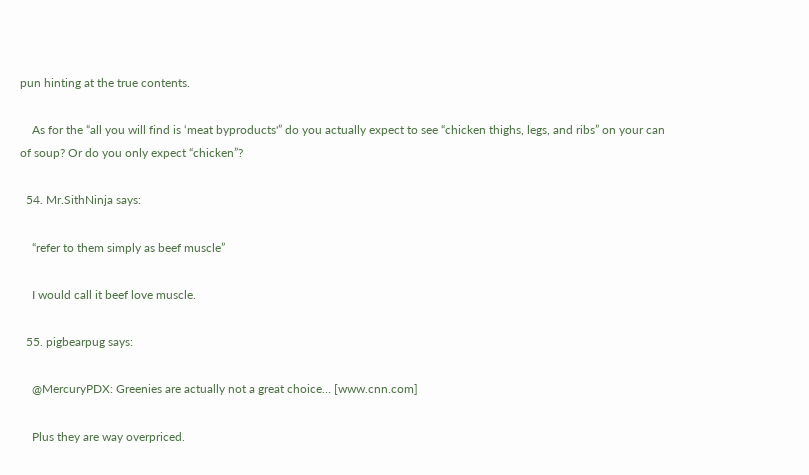pun hinting at the true contents.

    As for the “all you will find is ‘meat byproducts'” do you actually expect to see “chicken thighs, legs, and ribs” on your can of soup? Or do you only expect “chicken”?

  54. Mr.SithNinja says:

    “refer to them simply as beef muscle”

    I would call it beef love muscle.

  55. pigbearpug says:

    @MercuryPDX: Greenies are actually not a great choice… [www.cnn.com]

    Plus they are way overpriced.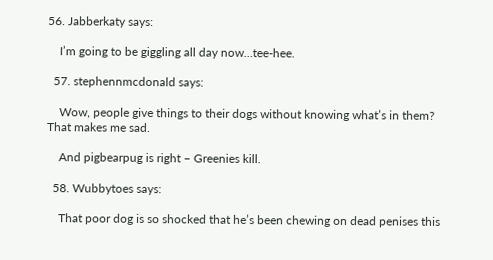56. Jabberkaty says:

    I’m going to be giggling all day now…tee-hee.

  57. stephennmcdonald says:

    Wow, people give things to their dogs without knowing what’s in them? That makes me sad.

    And pigbearpug is right – Greenies kill.

  58. Wubbytoes says:

    That poor dog is so shocked that he’s been chewing on dead penises this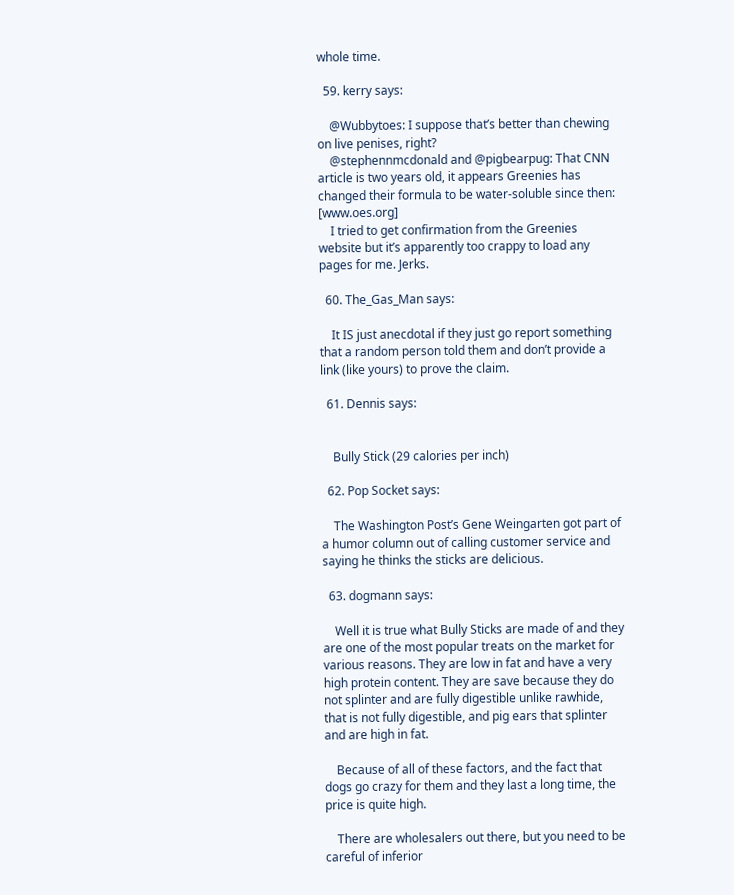whole time.

  59. kerry says:

    @Wubbytoes: I suppose that’s better than chewing on live penises, right?
    @stephennmcdonald and @pigbearpug: That CNN article is two years old, it appears Greenies has changed their formula to be water-soluble since then: [www.oes.org]
    I tried to get confirmation from the Greenies website but it’s apparently too crappy to load any pages for me. Jerks.

  60. The_Gas_Man says:

    It IS just anecdotal if they just go report something that a random person told them and don’t provide a link (like yours) to prove the claim.

  61. Dennis says:


    Bully Stick (29 calories per inch)

  62. Pop Socket says:

    The Washington Post’s Gene Weingarten got part of a humor column out of calling customer service and saying he thinks the sticks are delicious.

  63. dogmann says:

    Well it is true what Bully Sticks are made of and they are one of the most popular treats on the market for various reasons. They are low in fat and have a very high protein content. They are save because they do not splinter and are fully digestible unlike rawhide, that is not fully digestible, and pig ears that splinter and are high in fat.

    Because of all of these factors, and the fact that dogs go crazy for them and they last a long time, the price is quite high.

    There are wholesalers out there, but you need to be careful of inferior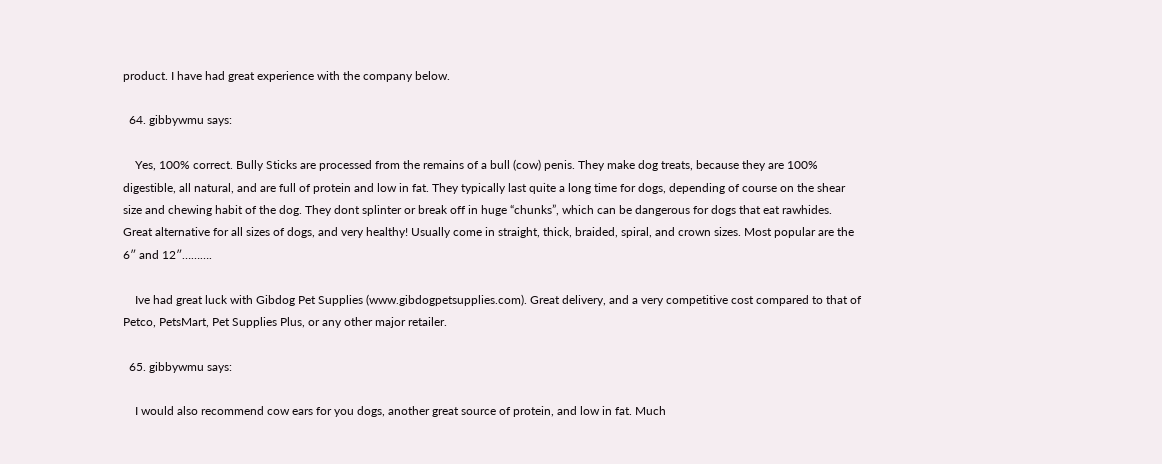product. I have had great experience with the company below.

  64. gibbywmu says:

    Yes, 100% correct. Bully Sticks are processed from the remains of a bull (cow) penis. They make dog treats, because they are 100% digestible, all natural, and are full of protein and low in fat. They typically last quite a long time for dogs, depending of course on the shear size and chewing habit of the dog. They dont splinter or break off in huge “chunks”, which can be dangerous for dogs that eat rawhides. Great alternative for all sizes of dogs, and very healthy! Usually come in straight, thick, braided, spiral, and crown sizes. Most popular are the 6″ and 12″……….

    Ive had great luck with Gibdog Pet Supplies (www.gibdogpetsupplies.com). Great delivery, and a very competitive cost compared to that of Petco, PetsMart, Pet Supplies Plus, or any other major retailer.

  65. gibbywmu says:

    I would also recommend cow ears for you dogs, another great source of protein, and low in fat. Much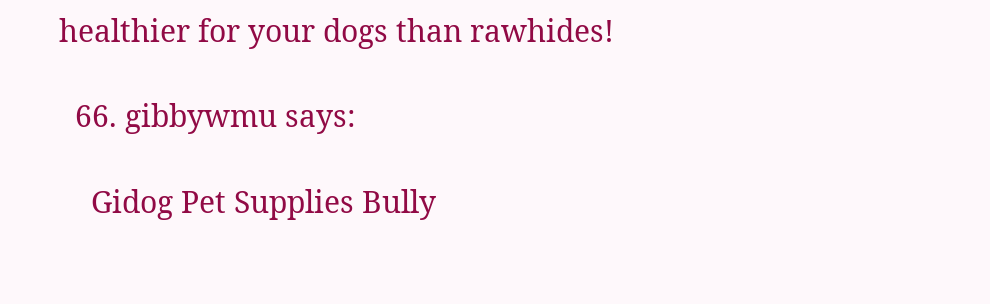healthier for your dogs than rawhides!

  66. gibbywmu says:

    Gidog Pet Supplies Bully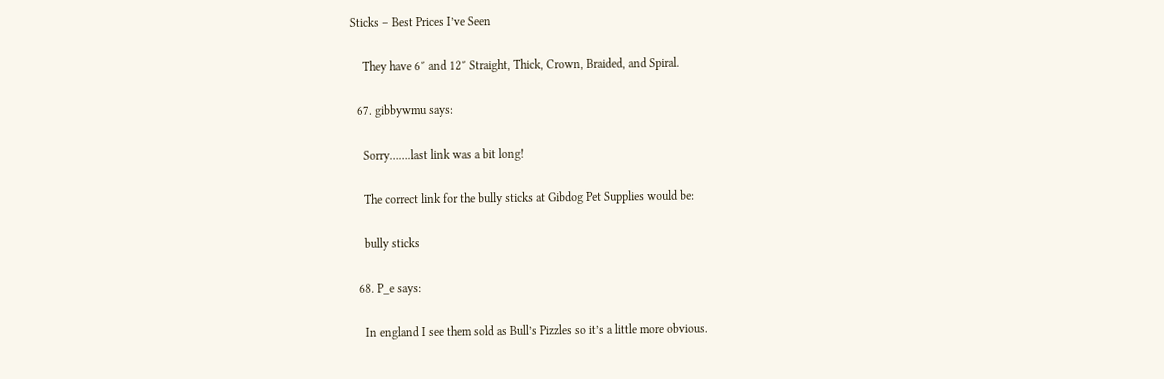Sticks – Best Prices I’ve Seen

    They have 6″ and 12″ Straight, Thick, Crown, Braided, and Spiral.

  67. gibbywmu says:

    Sorry…….last link was a bit long!

    The correct link for the bully sticks at Gibdog Pet Supplies would be:

    bully sticks

  68. P_e says:

    In england I see them sold as Bull’s Pizzles so it’s a little more obvious.